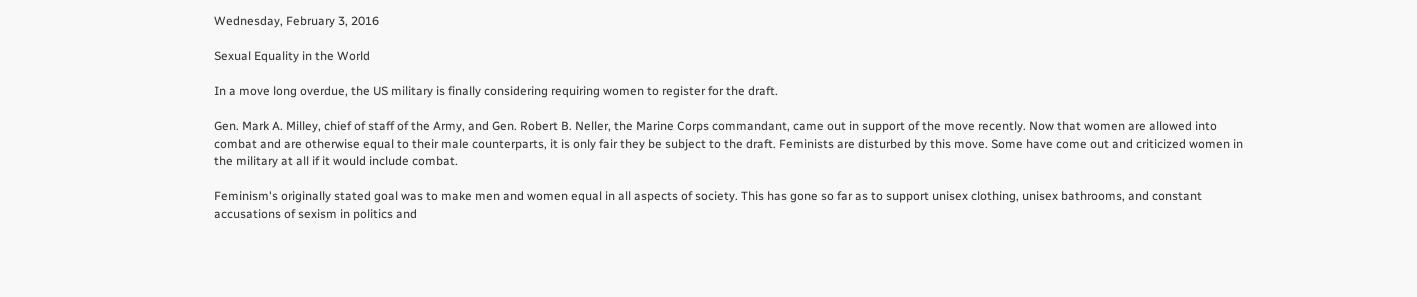Wednesday, February 3, 2016

Sexual Equality in the World

In a move long overdue, the US military is finally considering requiring women to register for the draft.

Gen. Mark A. Milley, chief of staff of the Army, and Gen. Robert B. Neller, the Marine Corps commandant, came out in support of the move recently. Now that women are allowed into combat and are otherwise equal to their male counterparts, it is only fair they be subject to the draft. Feminists are disturbed by this move. Some have come out and criticized women in the military at all if it would include combat.

Feminism's originally stated goal was to make men and women equal in all aspects of society. This has gone so far as to support unisex clothing, unisex bathrooms, and constant accusations of sexism in politics and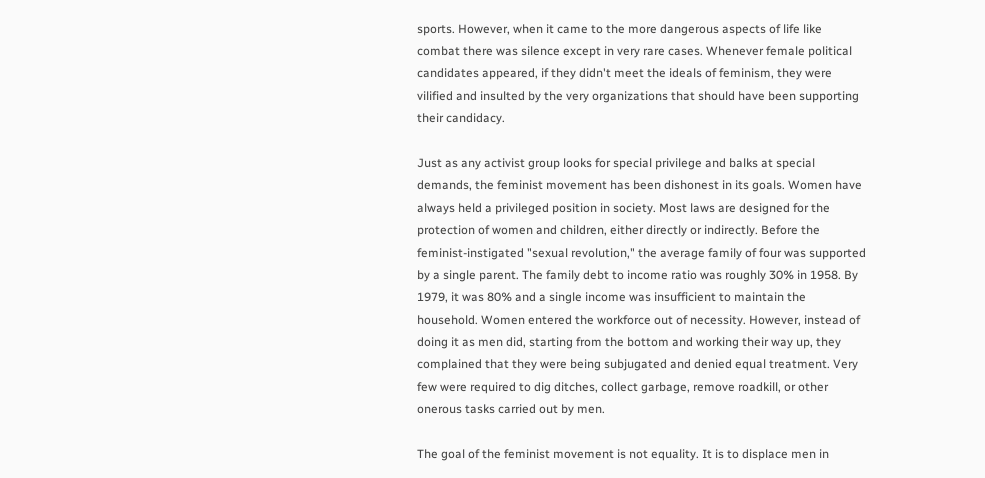sports. However, when it came to the more dangerous aspects of life like combat there was silence except in very rare cases. Whenever female political candidates appeared, if they didn't meet the ideals of feminism, they were vilified and insulted by the very organizations that should have been supporting their candidacy.

Just as any activist group looks for special privilege and balks at special demands, the feminist movement has been dishonest in its goals. Women have always held a privileged position in society. Most laws are designed for the protection of women and children, either directly or indirectly. Before the feminist-instigated "sexual revolution," the average family of four was supported by a single parent. The family debt to income ratio was roughly 30% in 1958. By 1979, it was 80% and a single income was insufficient to maintain the household. Women entered the workforce out of necessity. However, instead of doing it as men did, starting from the bottom and working their way up, they complained that they were being subjugated and denied equal treatment. Very few were required to dig ditches, collect garbage, remove roadkill, or other onerous tasks carried out by men.

The goal of the feminist movement is not equality. It is to displace men in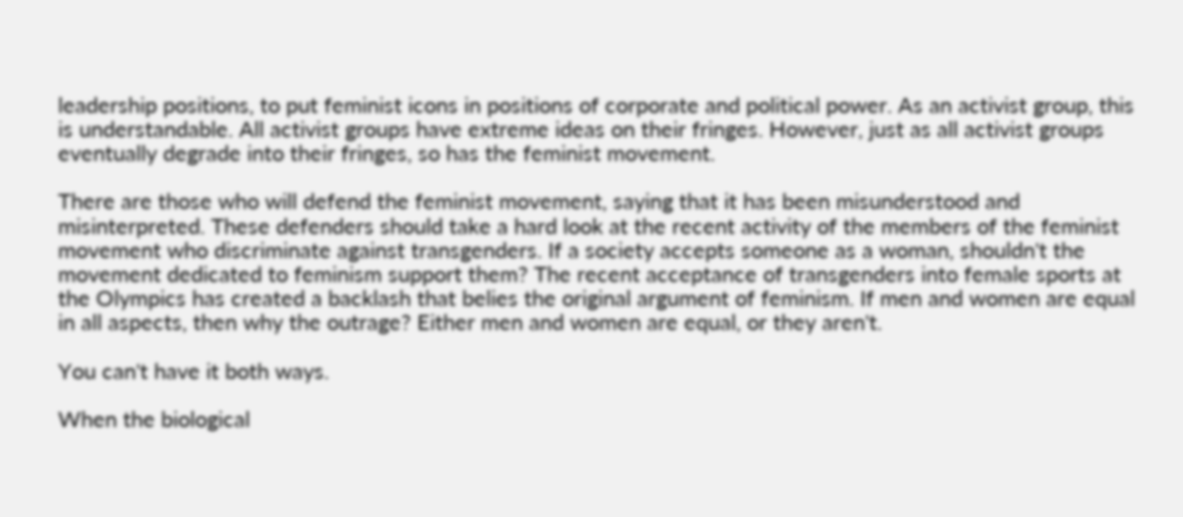leadership positions, to put feminist icons in positions of corporate and political power. As an activist group, this is understandable. All activist groups have extreme ideas on their fringes. However, just as all activist groups eventually degrade into their fringes, so has the feminist movement.

There are those who will defend the feminist movement, saying that it has been misunderstood and misinterpreted. These defenders should take a hard look at the recent activity of the members of the feminist movement who discriminate against transgenders. If a society accepts someone as a woman, shouldn't the movement dedicated to feminism support them? The recent acceptance of transgenders into female sports at the Olympics has created a backlash that belies the original argument of feminism. If men and women are equal in all aspects, then why the outrage? Either men and women are equal, or they aren't.

You can't have it both ways.

When the biological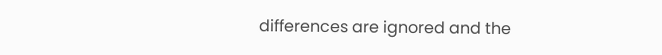differences are ignored and the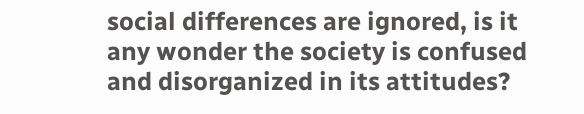social differences are ignored, is it any wonder the society is confused and disorganized in its attitudes?